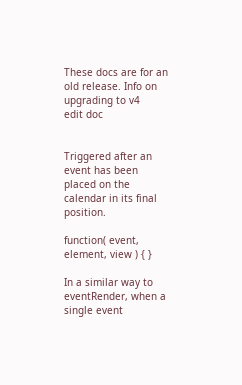These docs are for an old release. Info on upgrading to v4
edit doc


Triggered after an event has been placed on the calendar in its final position.

function( event, element, view ) { }

In a similar way to eventRender, when a single event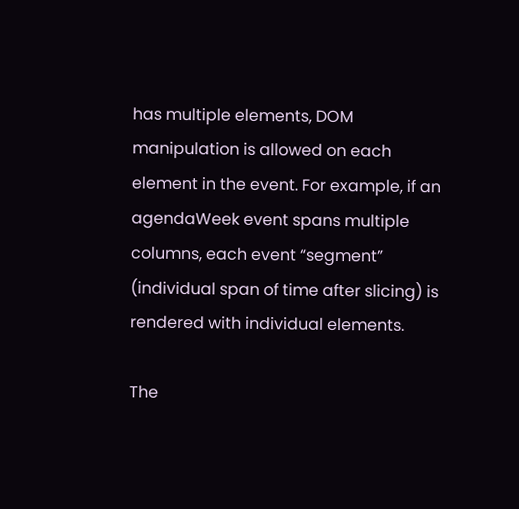has multiple elements, DOM manipulation is allowed on each element in the event. For example, if an agendaWeek event spans multiple columns, each event “segment” (individual span of time after slicing) is rendered with individual elements.

The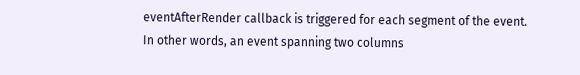eventAfterRender callback is triggered for each segment of the event. In other words, an event spanning two columns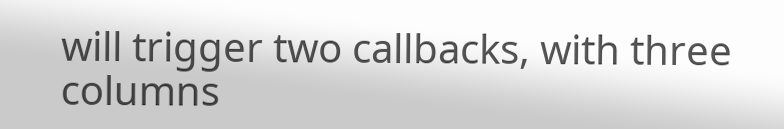will trigger two callbacks, with three columns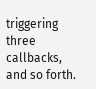triggering three callbacks, and so forth.